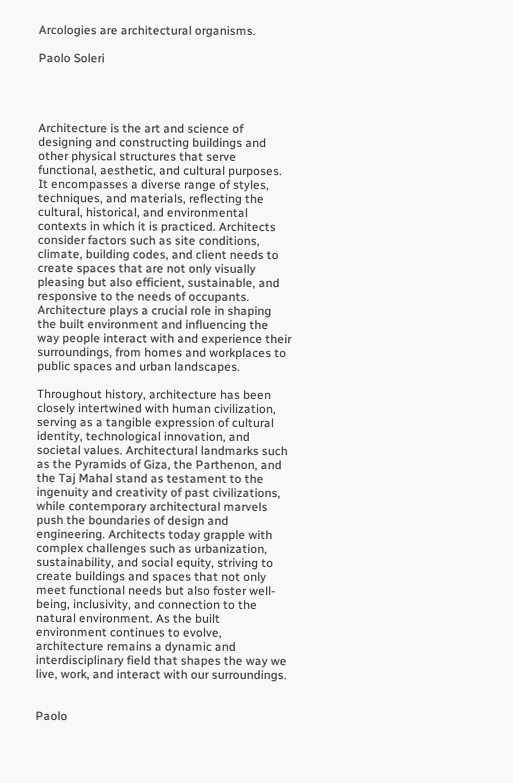Arcologies are architectural organisms.

Paolo Soleri




Architecture is the art and science of designing and constructing buildings and other physical structures that serve functional, aesthetic, and cultural purposes. It encompasses a diverse range of styles, techniques, and materials, reflecting the cultural, historical, and environmental contexts in which it is practiced. Architects consider factors such as site conditions, climate, building codes, and client needs to create spaces that are not only visually pleasing but also efficient, sustainable, and responsive to the needs of occupants. Architecture plays a crucial role in shaping the built environment and influencing the way people interact with and experience their surroundings, from homes and workplaces to public spaces and urban landscapes.

Throughout history, architecture has been closely intertwined with human civilization, serving as a tangible expression of cultural identity, technological innovation, and societal values. Architectural landmarks such as the Pyramids of Giza, the Parthenon, and the Taj Mahal stand as testament to the ingenuity and creativity of past civilizations, while contemporary architectural marvels push the boundaries of design and engineering. Architects today grapple with complex challenges such as urbanization, sustainability, and social equity, striving to create buildings and spaces that not only meet functional needs but also foster well-being, inclusivity, and connection to the natural environment. As the built environment continues to evolve, architecture remains a dynamic and interdisciplinary field that shapes the way we live, work, and interact with our surroundings.


Paolo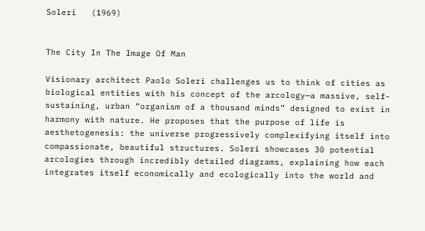Soleri   (1969)


The City In The Image Of Man

Visionary architect Paolo Soleri challenges us to think of cities as biological entities with his concept of the arcology—a massive, self-sustaining, urban “organism of a thousand minds” designed to exist in harmony with nature. He proposes that the purpose of life is aesthetogenesis: the universe progressively complexifying itself into compassionate, beautiful structures. Soleri showcases 30 potential arcologies through incredibly detailed diagrams, explaining how each integrates itself economically and ecologically into the world and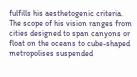fulfills his aesthetogenic criteria. The scope of his vision ranges from cities designed to span canyons or float on the oceans to cube-shaped metropolises suspended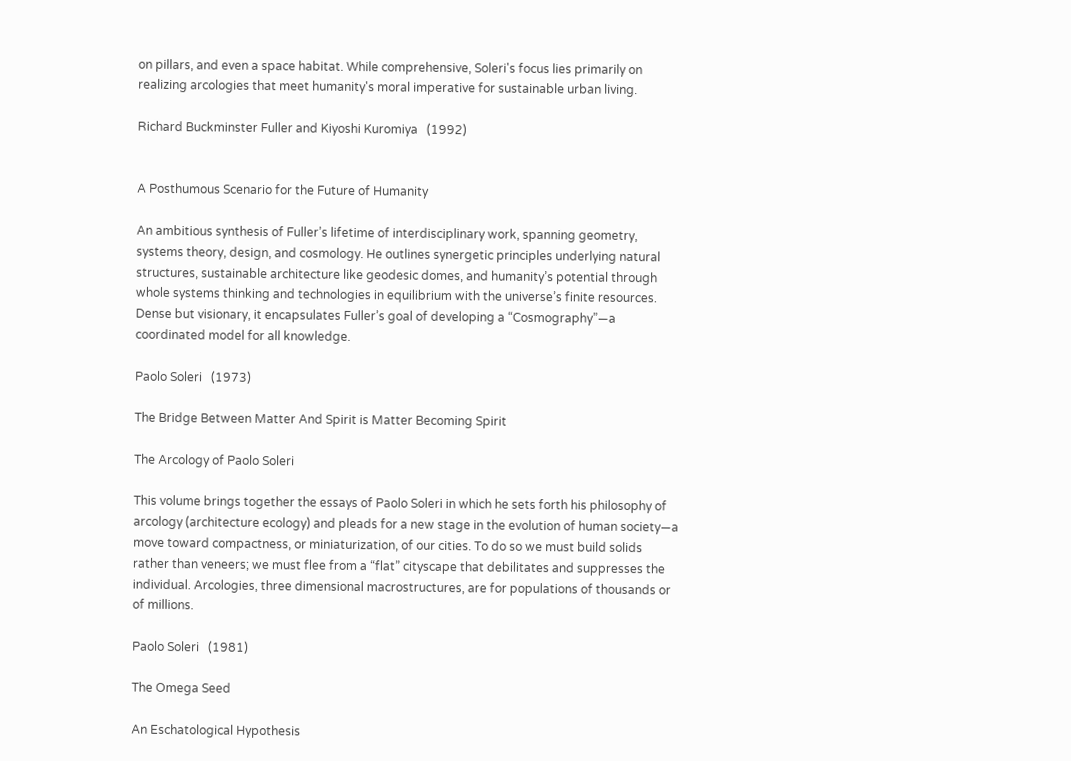on pillars, and even a space habitat. While comprehensive, Soleri's focus lies primarily on realizing arcologies that meet humanity's moral imperative for sustainable urban living.

Richard Buckminster Fuller and Kiyoshi Kuromiya   (1992)


A Posthumous Scenario for the Future of Humanity

An ambitious synthesis of Fuller’s lifetime of interdisciplinary work, spanning geometry, systems theory, design, and cosmology. He outlines synergetic principles underlying natural structures, sustainable architecture like geodesic domes, and humanity’s potential through whole systems thinking and technologies in equilibrium with the universe’s finite resources. Dense but visionary, it encapsulates Fuller’s goal of developing a “Cosmography”—a coordinated model for all knowledge.

Paolo Soleri   (1973)

The Bridge Between Matter And Spirit is Matter Becoming Spirit

The Arcology of Paolo Soleri

This volume brings together the essays of Paolo Soleri in which he sets forth his philosophy of arcology (architecture ecology) and pleads for a new stage in the evolution of human society—a move toward compactness, or miniaturization, of our cities. To do so we must build solids rather than veneers; we must flee from a “flat” cityscape that debilitates and suppresses the individual. Arcologies, three dimensional macrostructures, are for populations of thousands or of millions.

Paolo Soleri   (1981)

The Omega Seed

An Eschatological Hypothesis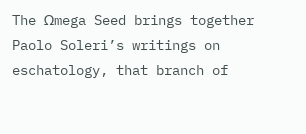The Ωmega Seed brings together Paolo Soleri’s writings on eschatology, that branch of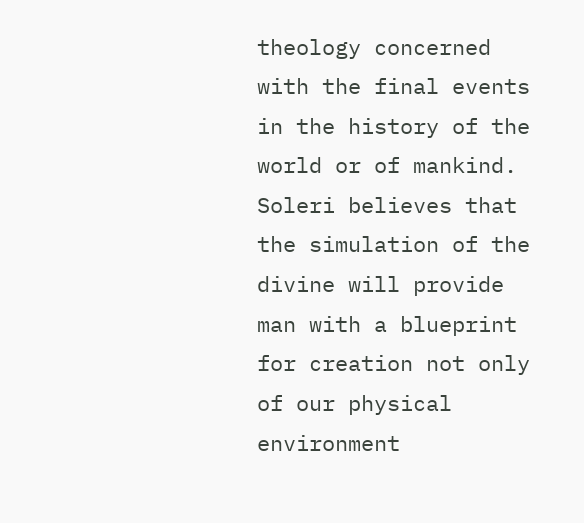theology concerned with the final events in the history of the world or of mankind. Soleri believes that the simulation of the divine will provide man with a blueprint for creation not only of our physical environment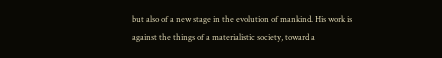but also of a new stage in the evolution of mankind. His work is against the things of a materialistic society, toward a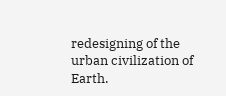redesigning of the urban civilization of Earth.